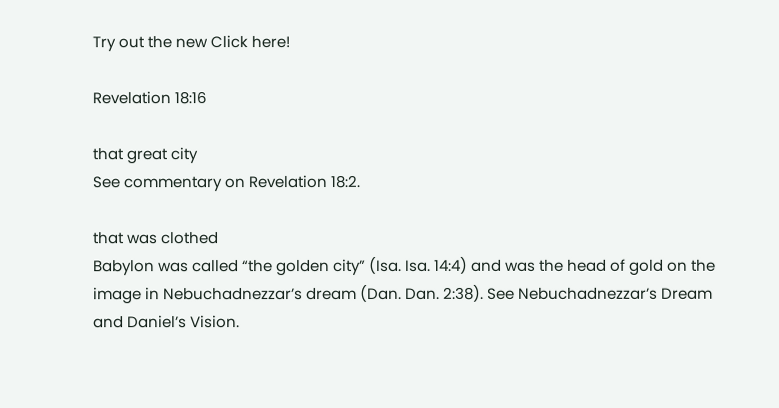Try out the new Click here!

Revelation 18:16

that great city
See commentary on Revelation 18:2.

that was clothed
Babylon was called “the golden city” (Isa. Isa. 14:4) and was the head of gold on the image in Nebuchadnezzar’s dream (Dan. Dan. 2:38). See Nebuchadnezzar’s Dream and Daniel’s Vision.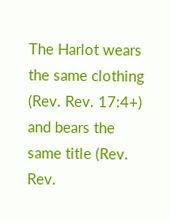The Harlot wears the same clothing (Rev. Rev. 17:4+) and bears the same title (Rev. Rev.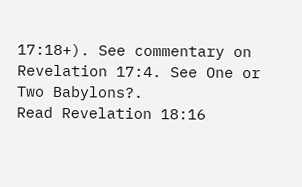17:18+). See commentary on Revelation 17:4. See One or Two Babylons?.
Read Revelation 18:16